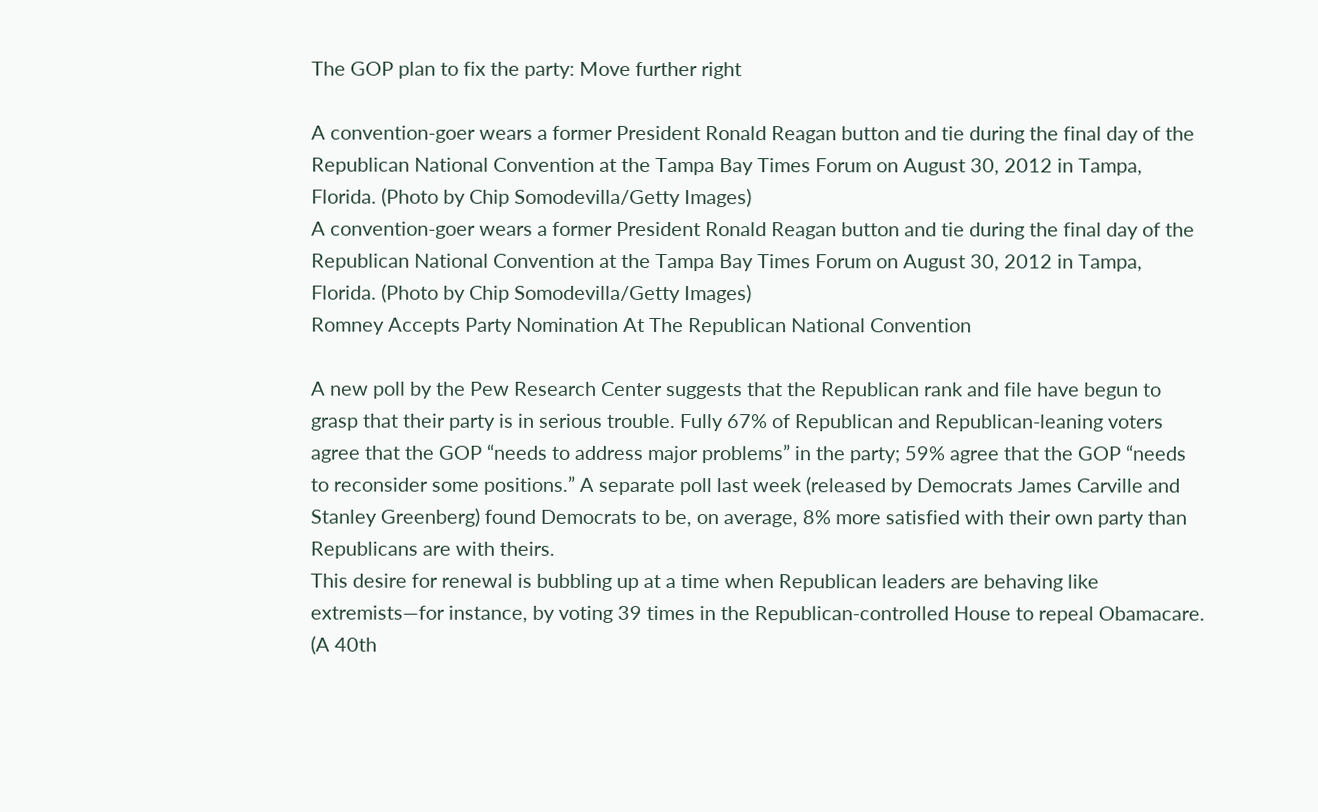The GOP plan to fix the party: Move further right

A convention-goer wears a former President Ronald Reagan button and tie during the final day of the Republican National Convention at the Tampa Bay Times Forum on August 30, 2012 in Tampa, Florida. (Photo by Chip Somodevilla/Getty Images)
A convention-goer wears a former President Ronald Reagan button and tie during the final day of the Republican National Convention at the Tampa Bay Times Forum on August 30, 2012 in Tampa, Florida. (Photo by Chip Somodevilla/Getty Images)
Romney Accepts Party Nomination At The Republican National Convention

A new poll by the Pew Research Center suggests that the Republican rank and file have begun to grasp that their party is in serious trouble. Fully 67% of Republican and Republican-leaning voters agree that the GOP “needs to address major problems” in the party; 59% agree that the GOP “needs to reconsider some positions.” A separate poll last week (released by Democrats James Carville and Stanley Greenberg) found Democrats to be, on average, 8% more satisfied with their own party than Republicans are with theirs.
This desire for renewal is bubbling up at a time when Republican leaders are behaving like extremists—for instance, by voting 39 times in the Republican-controlled House to repeal Obamacare. (A 40th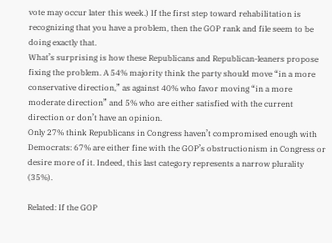vote may occur later this week.) If the first step toward rehabilitation is recognizing that you have a problem, then the GOP rank and file seem to be doing exactly that.
What’s surprising is how these Republicans and Republican-leaners propose fixing the problem. A 54% majority think the party should move “in a more conservative direction,” as against 40% who favor moving “in a more moderate direction” and 5% who are either satisfied with the current direction or don’t have an opinion.
Only 27% think Republicans in Congress haven’t compromised enough with Democrats: 67% are either fine with the GOP’s obstructionism in Congress or desire more of it. Indeed, this last category represents a narrow plurality (35%).

Related: If the GOP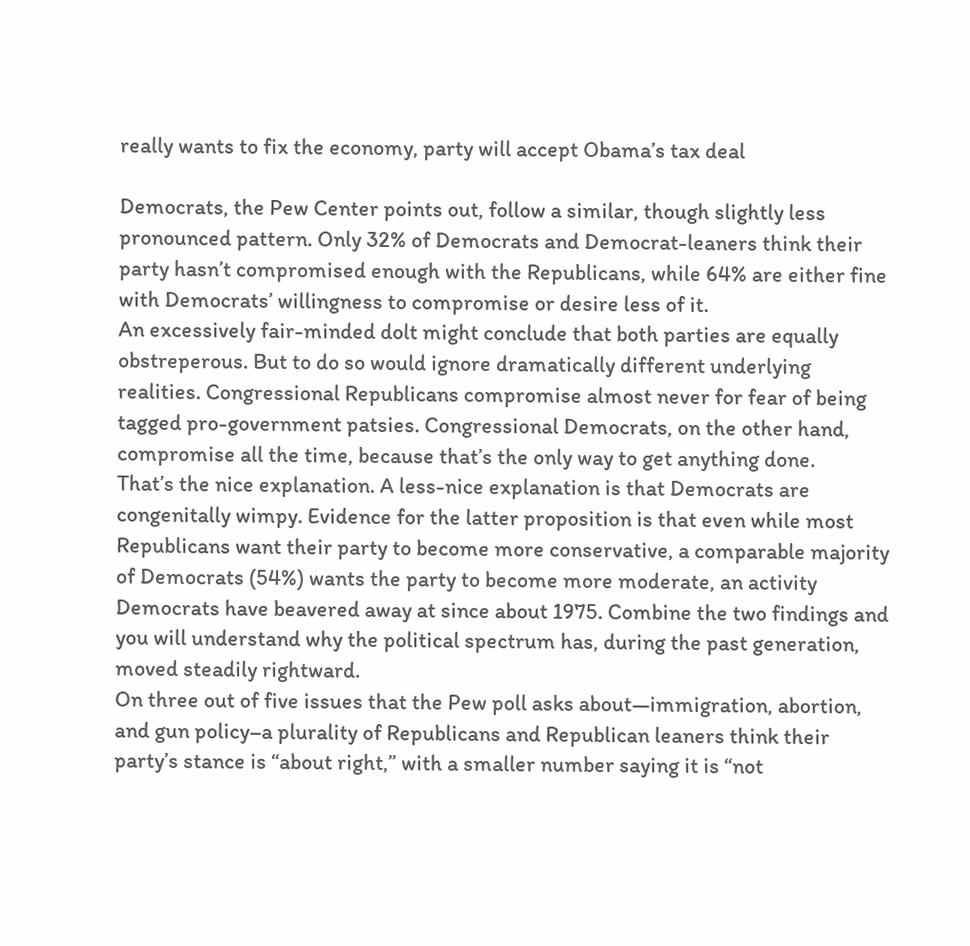really wants to fix the economy, party will accept Obama’s tax deal

Democrats, the Pew Center points out, follow a similar, though slightly less pronounced pattern. Only 32% of Democrats and Democrat-leaners think their party hasn’t compromised enough with the Republicans, while 64% are either fine with Democrats’ willingness to compromise or desire less of it.
An excessively fair-minded dolt might conclude that both parties are equally obstreperous. But to do so would ignore dramatically different underlying realities. Congressional Republicans compromise almost never for fear of being tagged pro-government patsies. Congressional Democrats, on the other hand, compromise all the time, because that’s the only way to get anything done.
That’s the nice explanation. A less-nice explanation is that Democrats are congenitally wimpy. Evidence for the latter proposition is that even while most Republicans want their party to become more conservative, a comparable majority of Democrats (54%) wants the party to become more moderate, an activity Democrats have beavered away at since about 1975. Combine the two findings and you will understand why the political spectrum has, during the past generation, moved steadily rightward.
On three out of five issues that the Pew poll asks about—immigration, abortion, and gun policy–a plurality of Republicans and Republican leaners think their party’s stance is “about right,” with a smaller number saying it is “not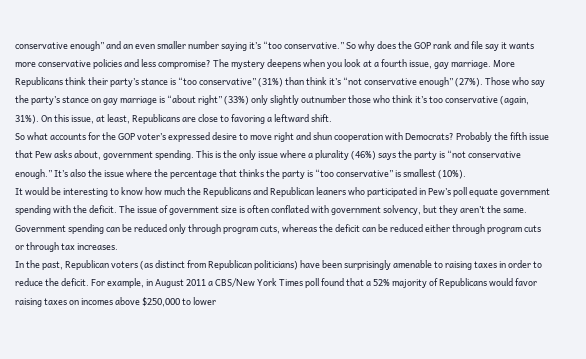conservative enough” and an even smaller number saying it’s “too conservative.” So why does the GOP rank and file say it wants more conservative policies and less compromise? The mystery deepens when you look at a fourth issue, gay marriage. More Republicans think their party’s stance is “too conservative” (31%) than think it’s “not conservative enough” (27%). Those who say the party’s stance on gay marriage is “about right” (33%) only slightly outnumber those who think it’s too conservative (again, 31%). On this issue, at least, Republicans are close to favoring a leftward shift.
So what accounts for the GOP voter’s expressed desire to move right and shun cooperation with Democrats? Probably the fifth issue that Pew asks about, government spending. This is the only issue where a plurality (46%) says the party is “not conservative enough.” It’s also the issue where the percentage that thinks the party is “too conservative” is smallest (10%).
It would be interesting to know how much the Republicans and Republican leaners who participated in Pew’s poll equate government spending with the deficit. The issue of government size is often conflated with government solvency, but they aren’t the same. Government spending can be reduced only through program cuts, whereas the deficit can be reduced either through program cuts or through tax increases.
In the past, Republican voters (as distinct from Republican politicians) have been surprisingly amenable to raising taxes in order to reduce the deficit. For example, in August 2011 a CBS/New York Times poll found that a 52% majority of Republicans would favor raising taxes on incomes above $250,000 to lower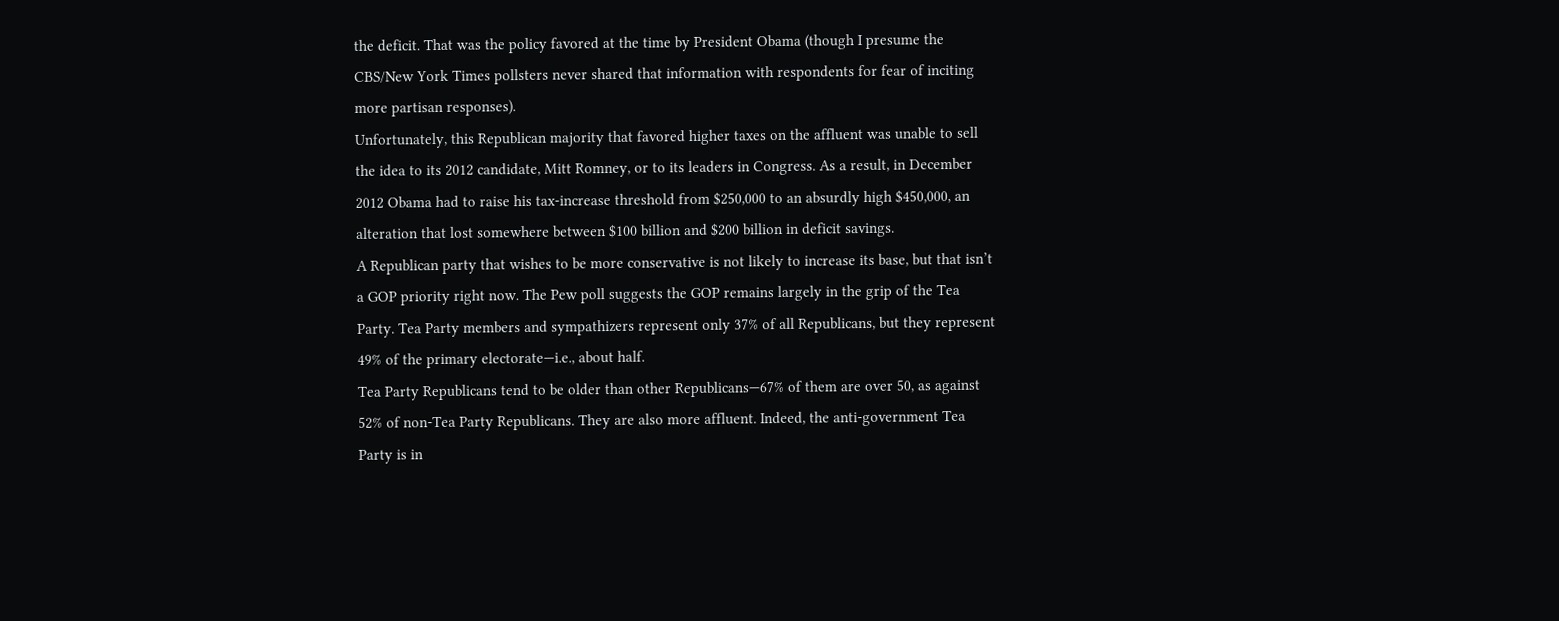the deficit. That was the policy favored at the time by President Obama (though I presume the CBS/New York Times pollsters never shared that information with respondents for fear of inciting more partisan responses).
Unfortunately, this Republican majority that favored higher taxes on the affluent was unable to sell the idea to its 2012 candidate, Mitt Romney, or to its leaders in Congress. As a result, in December 2012 Obama had to raise his tax-increase threshold from $250,000 to an absurdly high $450,000, an alteration that lost somewhere between $100 billion and $200 billion in deficit savings.
A Republican party that wishes to be more conservative is not likely to increase its base, but that isn’t a GOP priority right now. The Pew poll suggests the GOP remains largely in the grip of the Tea Party. Tea Party members and sympathizers represent only 37% of all Republicans, but they represent 49% of the primary electorate—i.e., about half.
Tea Party Republicans tend to be older than other Republicans—67% of them are over 50, as against 52% of non-Tea Party Republicans. They are also more affluent. Indeed, the anti-government Tea Party is in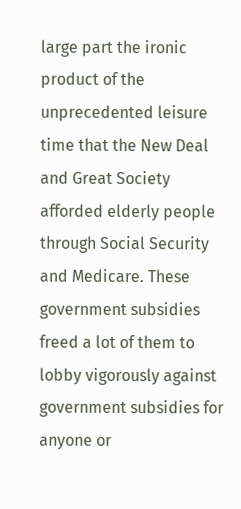large part the ironic product of the unprecedented leisure time that the New Deal and Great Society afforded elderly people through Social Security and Medicare. These government subsidies freed a lot of them to lobby vigorously against government subsidies for anyone or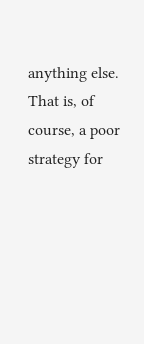anything else.
That is, of course, a poor strategy for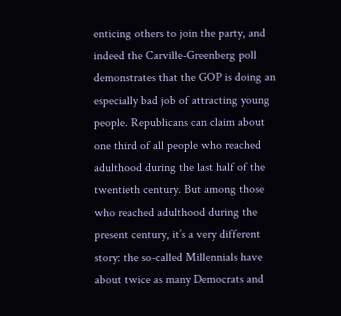enticing others to join the party, and indeed the Carville-Greenberg poll demonstrates that the GOP is doing an especially bad job of attracting young people. Republicans can claim about one third of all people who reached adulthood during the last half of the twentieth century. But among those who reached adulthood during the present century, it’s a very different story: the so-called Millennials have about twice as many Democrats and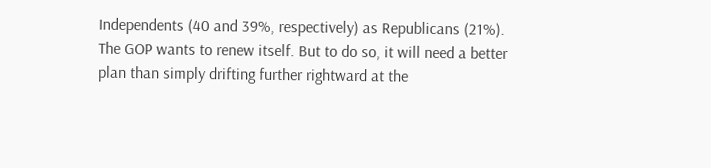Independents (40 and 39%, respectively) as Republicans (21%).
The GOP wants to renew itself. But to do so, it will need a better plan than simply drifting further rightward at the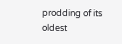prodding of its oldest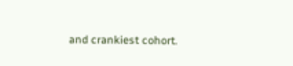and crankiest cohort.